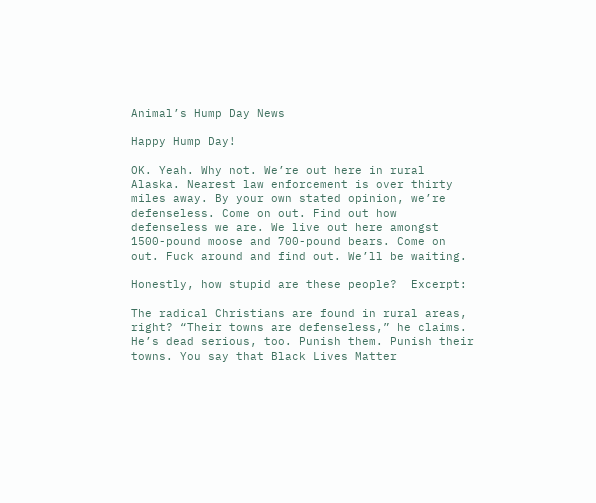Animal’s Hump Day News

Happy Hump Day!

OK. Yeah. Why not. We’re out here in rural Alaska. Nearest law enforcement is over thirty miles away. By your own stated opinion, we’re defenseless. Come on out. Find out how defenseless we are. We live out here amongst 1500-pound moose and 700-pound bears. Come on out. Fuck around and find out. We’ll be waiting.

Honestly, how stupid are these people?  Excerpt:

The radical Christians are found in rural areas, right? “Their towns are defenseless,” he claims. He’s dead serious, too. Punish them. Punish their towns. You say that Black Lives Matter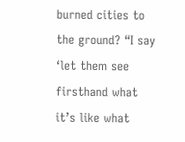burned cities to the ground? “I say ‘let them see firsthand what it’s like what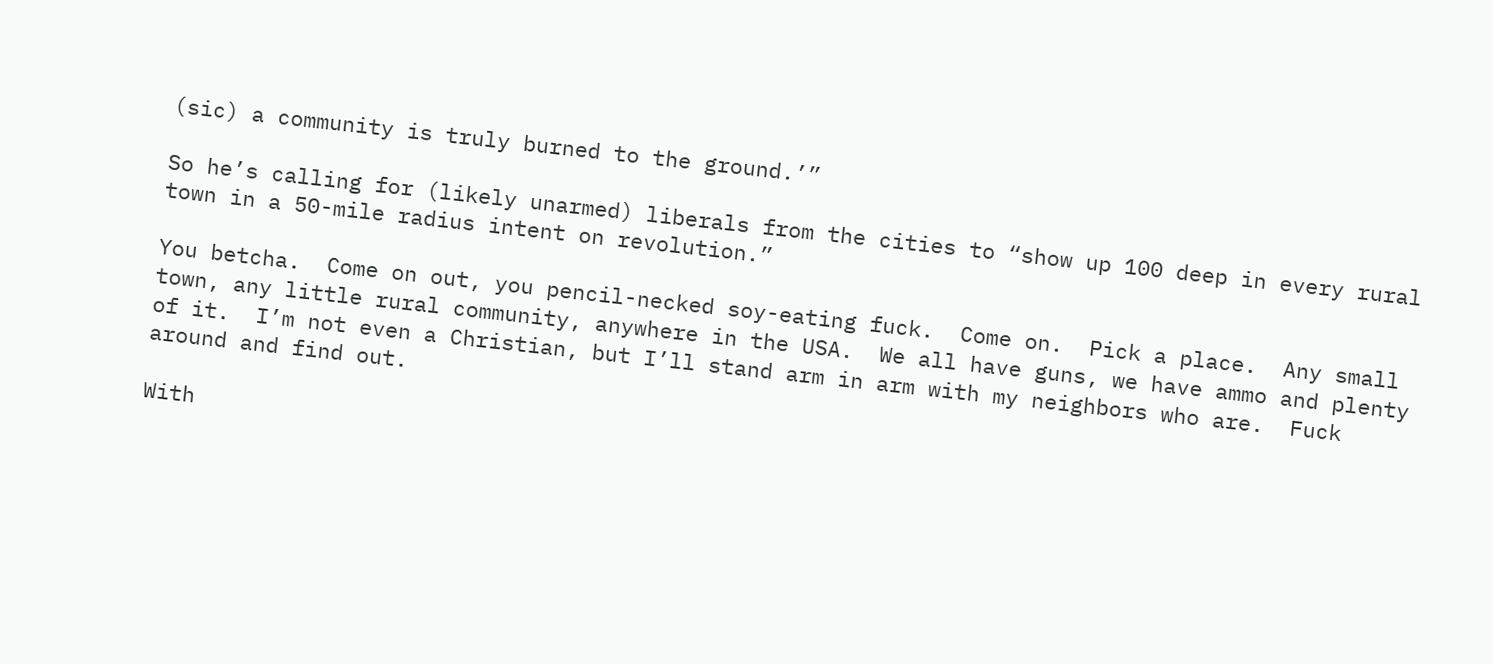(sic) a community is truly burned to the ground.’”

So he’s calling for (likely unarmed) liberals from the cities to “show up 100 deep in every rural town in a 50-mile radius intent on revolution.”

You betcha.  Come on out, you pencil-necked soy-eating fuck.  Come on.  Pick a place.  Any small town, any little rural community, anywhere in the USA.  We all have guns, we have ammo and plenty of it.  I’m not even a Christian, but I’ll stand arm in arm with my neighbors who are.  Fuck around and find out.

With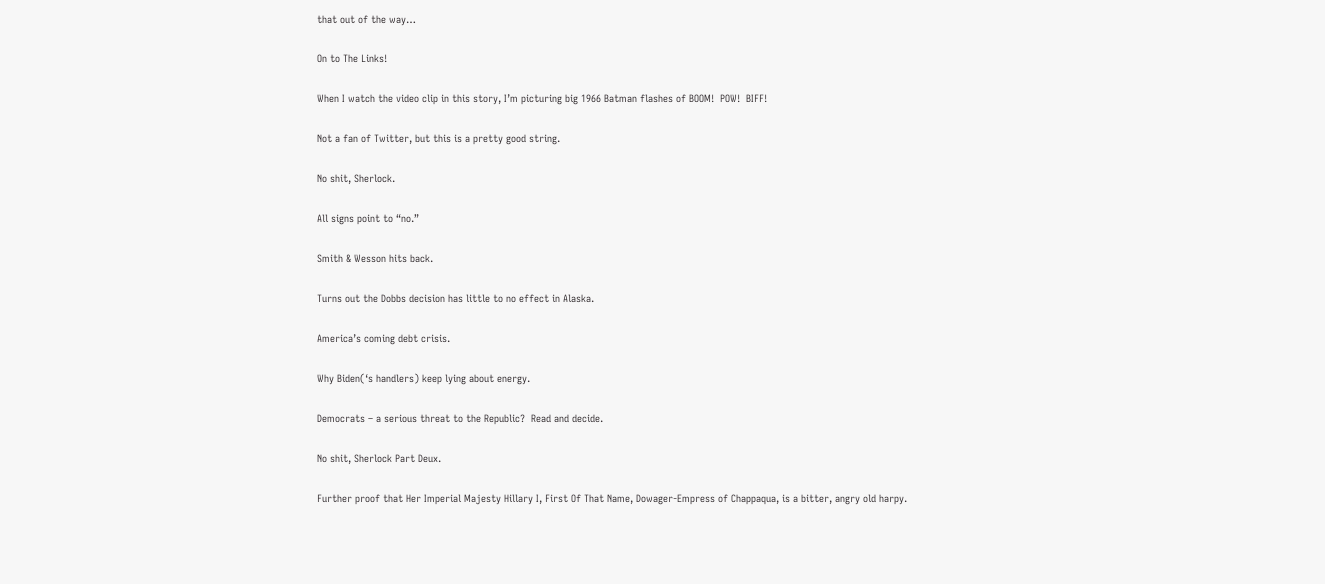that out of the way…

On to The Links!

When I watch the video clip in this story, I’m picturing big 1966 Batman flashes of BOOM!  POW!  BIFF!

Not a fan of Twitter, but this is a pretty good string.

No shit, Sherlock.

All signs point to “no.”

Smith & Wesson hits back.

Turns out the Dobbs decision has little to no effect in Alaska.

America’s coming debt crisis.

Why Biden(‘s handlers) keep lying about energy.

Democrats – a serious threat to the Republic?  Read and decide.

No shit, Sherlock Part Deux.

Further proof that Her Imperial Majesty Hillary I, First Of That Name, Dowager-Empress of Chappaqua, is a bitter, angry old harpy.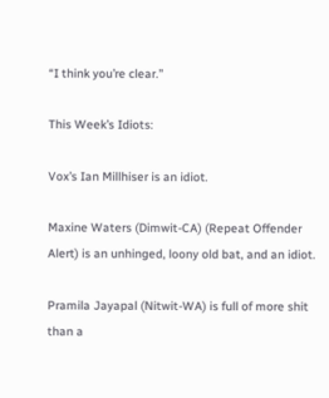“I think you’re clear.”

This Week’s Idiots:

Vox’s Ian Millhiser is an idiot.

Maxine Waters (Dimwit-CA) (Repeat Offender Alert) is an unhinged, loony old bat, and an idiot.

Pramila Jayapal (Nitwit-WA) is full of more shit than a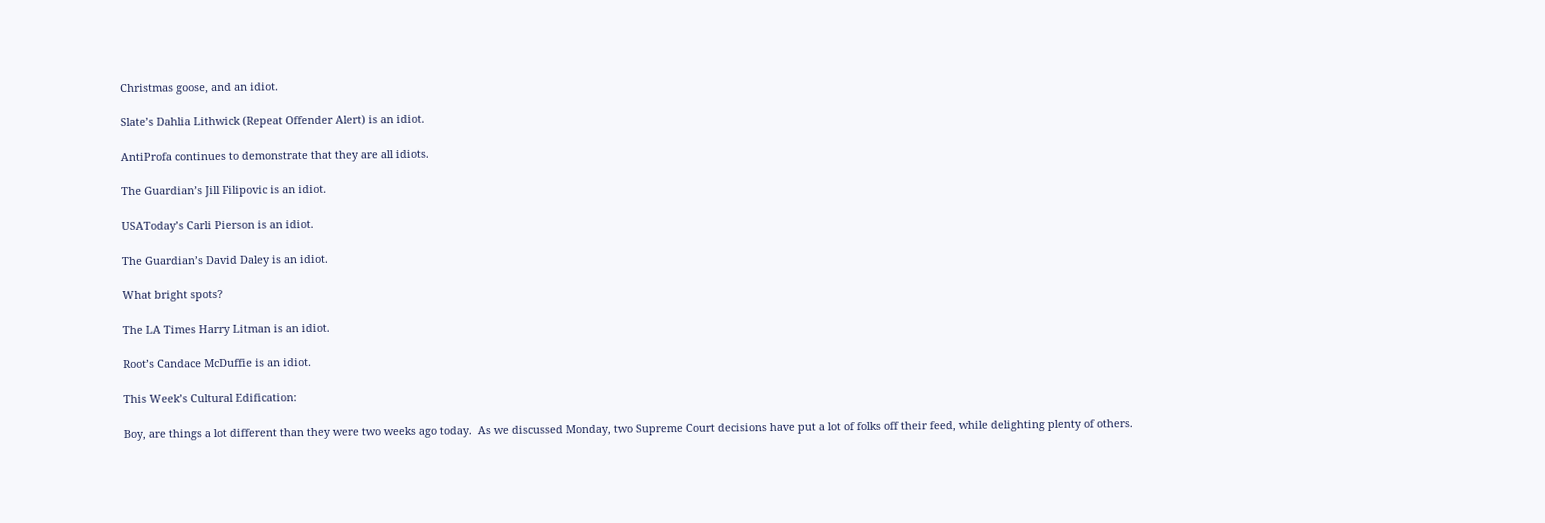Christmas goose, and an idiot.

Slate’s Dahlia Lithwick (Repeat Offender Alert) is an idiot.

AntiProfa continues to demonstrate that they are all idiots.

The Guardian’s Jill Filipovic is an idiot.

USAToday’s Carli Pierson is an idiot.

The Guardian’s David Daley is an idiot.

What bright spots?

The LA Times Harry Litman is an idiot.

Root’s Candace McDuffie is an idiot.

This Week’s Cultural Edification:

Boy, are things a lot different than they were two weeks ago today.  As we discussed Monday, two Supreme Court decisions have put a lot of folks off their feed, while delighting plenty of others.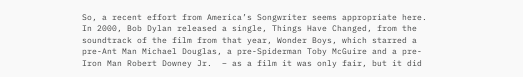So, a recent effort from America’s Songwriter seems appropriate here.  In 2000, Bob Dylan released a single, Things Have Changed, from the soundtrack of the film from that year, Wonder Boys, which starred a pre-Ant Man Michael Douglas, a pre-Spiderman Toby McGuire and a pre-Iron Man Robert Downey Jr.  – as a film it was only fair, but it did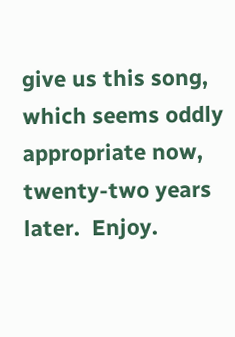give us this song, which seems oddly appropriate now, twenty-two years later.  Enjoy.